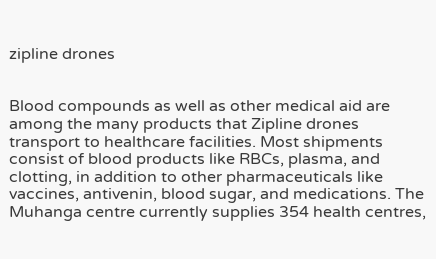zipline drones


Blood compounds as well as other medical aid are among the many products that Zipline drones transport to healthcare facilities. Most shipments consist of blood products like RBCs, plasma, and clotting, in addition to other pharmaceuticals like vaccines, antivenin, blood sugar, and medications. The Muhanga centre currently supplies 354 health centres,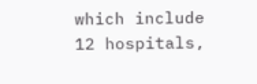which include 12 hospitals,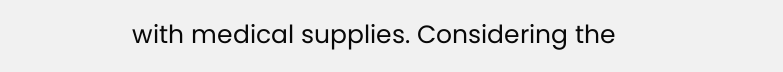with medical supplies. Considering the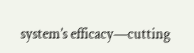system’s efficacy—cutting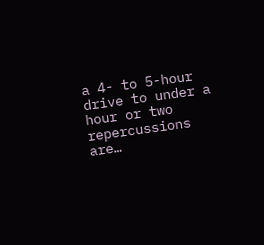a 4- to 5-hour drive to under a hour or two repercussions are…